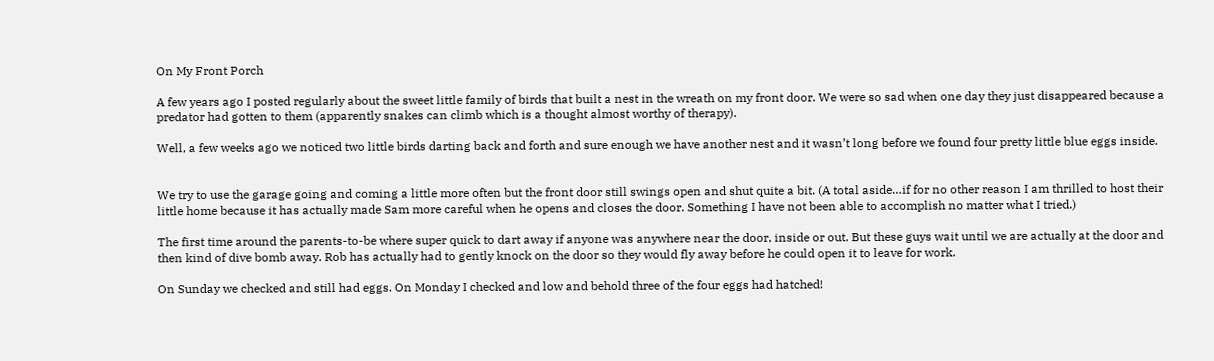On My Front Porch

A few years ago I posted regularly about the sweet little family of birds that built a nest in the wreath on my front door. We were so sad when one day they just disappeared because a predator had gotten to them (apparently snakes can climb which is a thought almost worthy of therapy).

Well, a few weeks ago we noticed two little birds darting back and forth and sure enough we have another nest and it wasn’t long before we found four pretty little blue eggs inside.


We try to use the garage going and coming a little more often but the front door still swings open and shut quite a bit. (A total aside…if for no other reason I am thrilled to host their little home because it has actually made Sam more careful when he opens and closes the door. Something I have not been able to accomplish no matter what I tried.)

The first time around the parents-to-be where super quick to dart away if anyone was anywhere near the door, inside or out. But these guys wait until we are actually at the door and then kind of dive bomb away. Rob has actually had to gently knock on the door so they would fly away before he could open it to leave for work.

On Sunday we checked and still had eggs. On Monday I checked and low and behold three of the four eggs had hatched!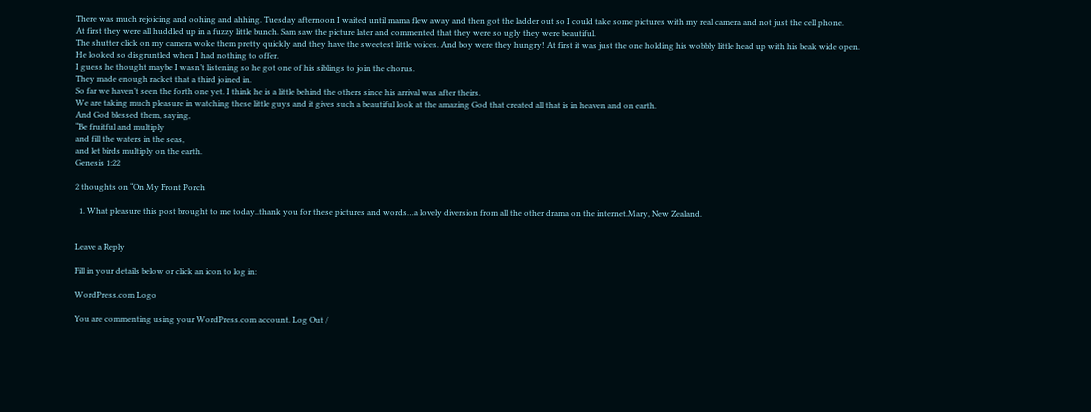There was much rejoicing and oohing and ahhing. Tuesday afternoon I waited until mama flew away and then got the ladder out so I could take some pictures with my real camera and not just the cell phone.
At first they were all huddled up in a fuzzy little bunch. Sam saw the picture later and commented that they were so ugly they were beautiful.
The shutter click on my camera woke them pretty quickly and they have the sweetest little voices. And boy were they hungry! At first it was just the one holding his wobbly little head up with his beak wide open.
He looked so disgruntled when I had nothing to offer.
I guess he thought maybe I wasn’t listening so he got one of his siblings to join the chorus.
They made enough racket that a third joined in.
So far we haven’t seen the forth one yet. I think he is a little behind the others since his arrival was after theirs.
We are taking much pleasure in watching these little guys and it gives such a beautiful look at the amazing God that created all that is in heaven and on earth.
And God blessed them, saying,
“Be fruitful and multiply
and fill the waters in the seas,
and let birds multiply on the earth.
Genesis 1:22

2 thoughts on “On My Front Porch

  1. What pleasure this post brought to me today..thank you for these pictures and words…a lovely diversion from all the other drama on the internet.Mary, New Zealand.


Leave a Reply

Fill in your details below or click an icon to log in:

WordPress.com Logo

You are commenting using your WordPress.com account. Log Out /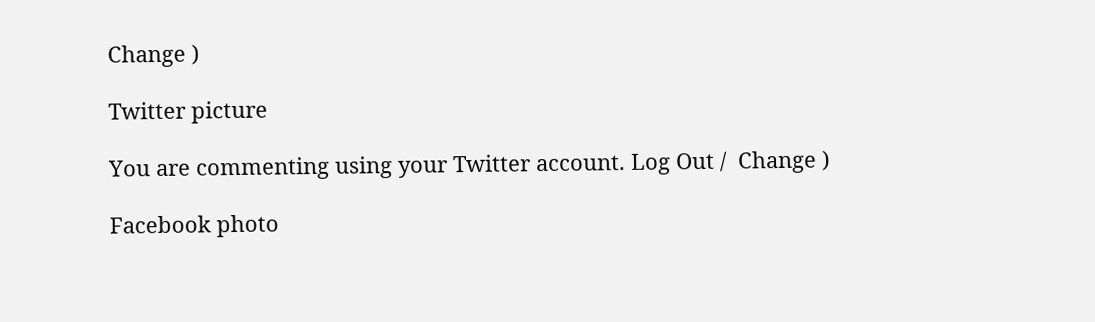Change )

Twitter picture

You are commenting using your Twitter account. Log Out /  Change )

Facebook photo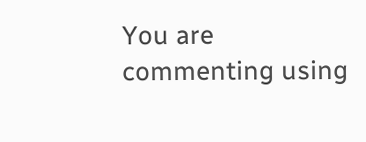You are commenting using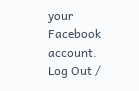your Facebook account. Log Out /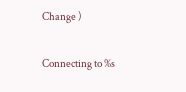Change )

Connecting to %s